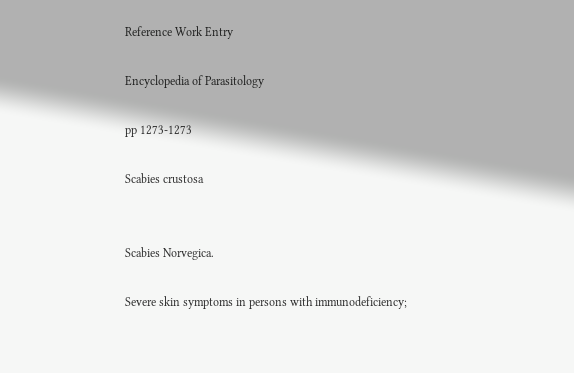Reference Work Entry

Encyclopedia of Parasitology

pp 1273-1273

Scabies crustosa


Scabies Norvegica.

Severe skin symptoms in persons with immunodeficiency;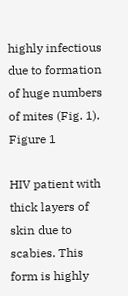highly infectious due to formation of huge numbers of mites (Fig. 1).
Figure 1

HIV patient with thick layers of skin due to scabies. This form is highly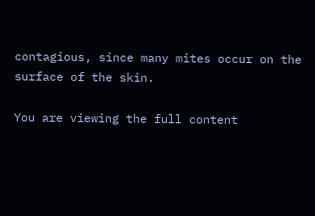contagious, since many mites occur on the surface of the skin.

You are viewing the full content